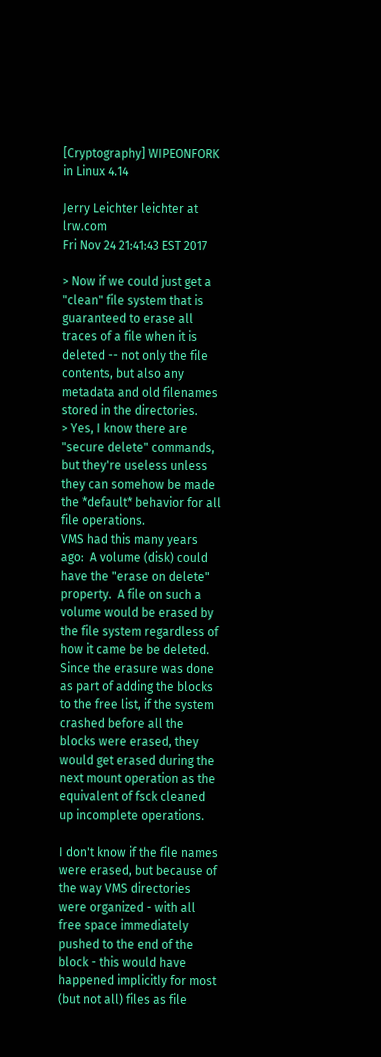[Cryptography] WIPEONFORK in Linux 4.14

Jerry Leichter leichter at lrw.com
Fri Nov 24 21:41:43 EST 2017

> Now if we could just get a "clean" file system that is guaranteed to erase all traces of a file when it is deleted -- not only the file contents, but also any metadata and old filenames stored in the directories.
> Yes, I know there are "secure delete" commands, but they're useless unless they can somehow be made the *default* behavior for all file operations.
VMS had this many years ago:  A volume (disk) could have the "erase on delete" property.  A file on such a volume would be erased by the file system regardless of how it came be be deleted.  Since the erasure was done as part of adding the blocks to the free list, if the system crashed before all the blocks were erased, they would get erased during the next mount operation as the equivalent of fsck cleaned up incomplete operations.

I don't know if the file names were erased, but because of the way VMS directories were organized - with all free space immediately pushed to the end of the block - this would have happened implicitly for most (but not all) files as file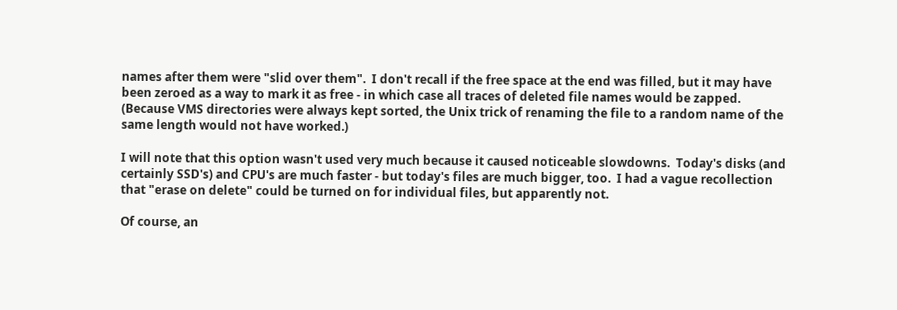names after them were "slid over them".  I don't recall if the free space at the end was filled, but it may have been zeroed as a way to mark it as free - in which case all traces of deleted file names would be zapped.  (Because VMS directories were always kept sorted, the Unix trick of renaming the file to a random name of the same length would not have worked.)

I will note that this option wasn't used very much because it caused noticeable slowdowns.  Today's disks (and certainly SSD's) and CPU's are much faster - but today's files are much bigger, too.  I had a vague recollection that "erase on delete" could be turned on for individual files, but apparently not.

Of course, an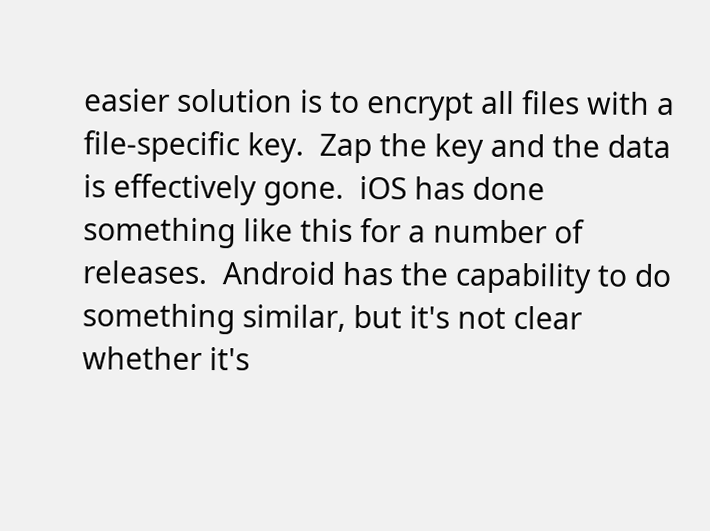easier solution is to encrypt all files with a file-specific key.  Zap the key and the data is effectively gone.  iOS has done something like this for a number of releases.  Android has the capability to do something similar, but it's not clear whether it's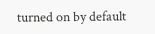turned on by default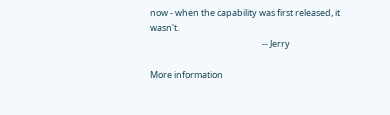now - when the capability was first released, it wasn't.
                                                        -- Jerry

More information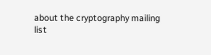about the cryptography mailing list